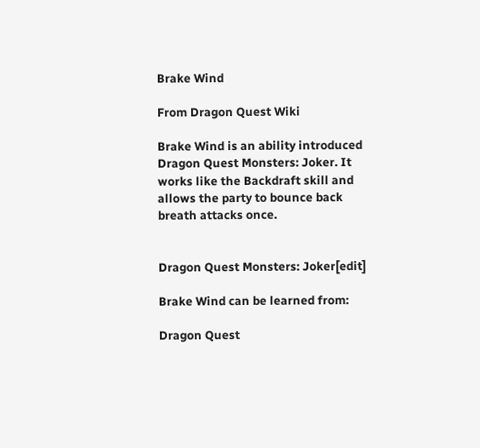Brake Wind

From Dragon Quest Wiki

Brake Wind is an ability introduced Dragon Quest Monsters: Joker. It works like the Backdraft skill and allows the party to bounce back breath attacks once.


Dragon Quest Monsters: Joker[edit]

Brake Wind can be learned from:

Dragon Quest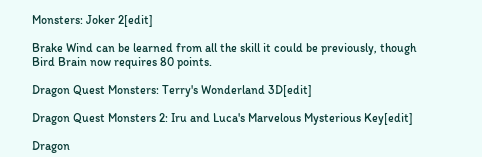Monsters: Joker 2[edit]

Brake Wind can be learned from all the skill it could be previously, though Bird Brain now requires 80 points.

Dragon Quest Monsters: Terry's Wonderland 3D[edit]

Dragon Quest Monsters 2: Iru and Luca's Marvelous Mysterious Key[edit]

Dragon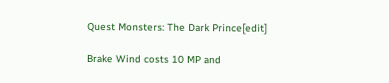Quest Monsters: The Dark Prince[edit]

Brake Wind costs 10 MP and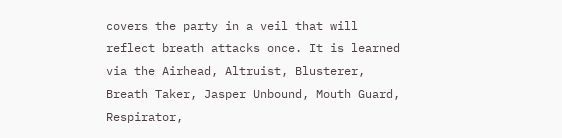covers the party in a veil that will reflect breath attacks once. It is learned via the Airhead, Altruist, Blusterer, Breath Taker, Jasper Unbound, Mouth Guard, Respirator,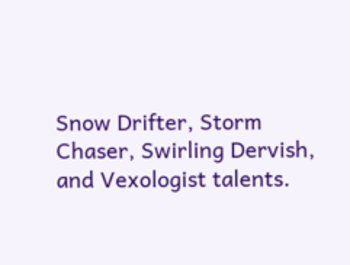Snow Drifter, Storm Chaser, Swirling Dervish, and Vexologist talents.